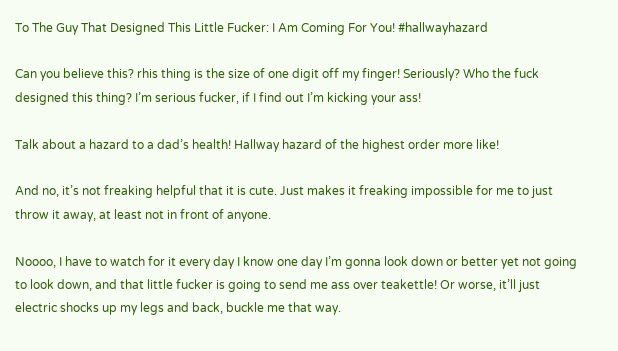To The Guy That Designed This Little Fucker: I Am Coming For You! #hallwayhazard

Can you believe this? rhis thing is the size of one digit off my finger! Seriously? Who the fuck designed this thing? I’m serious fucker, if I find out I’m kicking your ass!

Talk about a hazard to a dad’s health! Hallway hazard of the highest order more like!

And no, it’s not freaking helpful that it is cute. Just makes it freaking impossible for me to just throw it away, at least not in front of anyone.

Noooo, I have to watch for it every day I know one day I’m gonna look down or better yet not going to look down, and that little fucker is going to send me ass over teakettle! Or worse, it’ll just electric shocks up my legs and back, buckle me that way.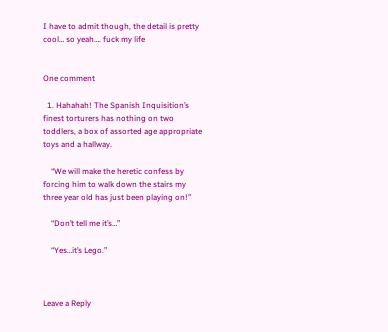I have to admit though, the detail is pretty cool… so yeah…. fuck my life


One comment

  1. Hahahah! The Spanish Inquisition’s finest torturers has nothing on two toddlers, a box of assorted age appropriate toys and a hallway.

    “We will make the heretic confess by forcing him to walk down the stairs my three year old has just been playing on!”

    “Don’t tell me it’s…”

    “Yes…it’s Lego.”



Leave a Reply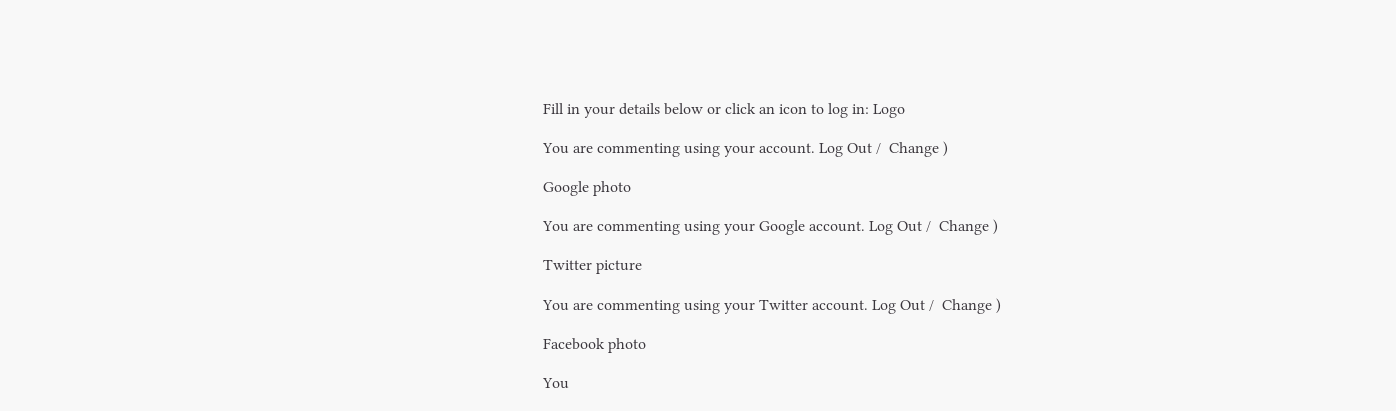Fill in your details below or click an icon to log in: Logo

You are commenting using your account. Log Out /  Change )

Google photo

You are commenting using your Google account. Log Out /  Change )

Twitter picture

You are commenting using your Twitter account. Log Out /  Change )

Facebook photo

You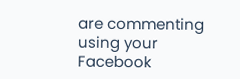are commenting using your Facebook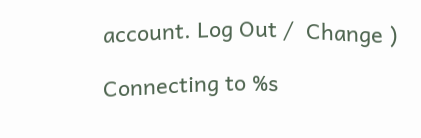account. Log Out /  Change )

Connecting to %s